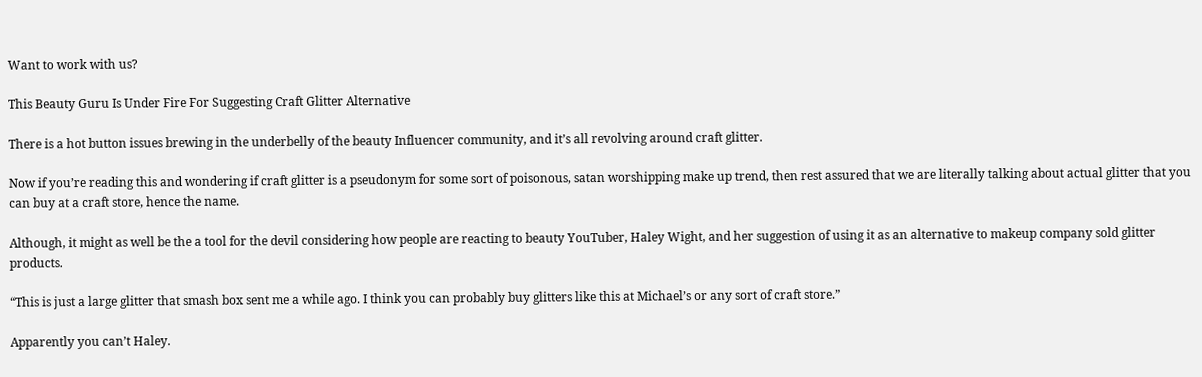Want to work with us?

This Beauty Guru Is Under Fire For Suggesting Craft Glitter Alternative

There is a hot button issues brewing in the underbelly of the beauty Influencer community, and it’s all revolving around craft glitter.

Now if you’re reading this and wondering if craft glitter is a pseudonym for some sort of poisonous, satan worshipping make up trend, then rest assured that we are literally talking about actual glitter that you can buy at a craft store, hence the name.

Although, it might as well be the a tool for the devil considering how people are reacting to beauty YouTuber, Haley Wight, and her suggestion of using it as an alternative to makeup company sold glitter products.

“This is just a large glitter that smash box sent me a while ago. I think you can probably buy glitters like this at Michael’s or any sort of craft store.”

Apparently you can’t Haley.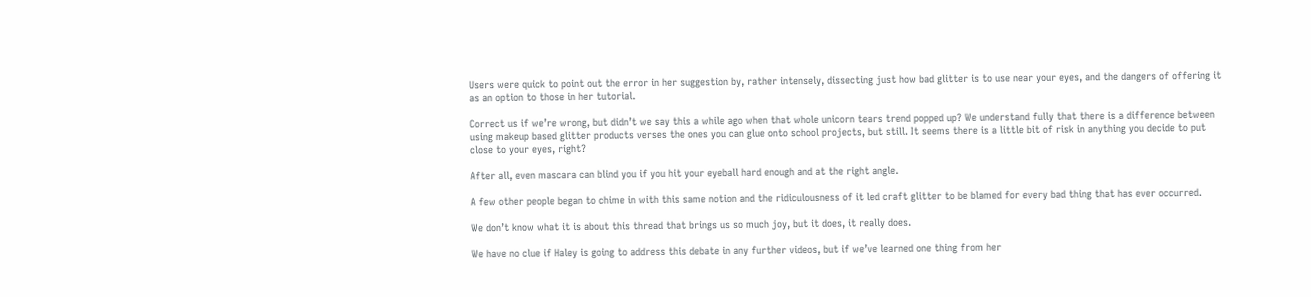Users were quick to point out the error in her suggestion by, rather intensely, dissecting just how bad glitter is to use near your eyes, and the dangers of offering it as an option to those in her tutorial.

Correct us if we’re wrong, but didn’t we say this a while ago when that whole unicorn tears trend popped up? We understand fully that there is a difference between using makeup based glitter products verses the ones you can glue onto school projects, but still. It seems there is a little bit of risk in anything you decide to put close to your eyes, right?

After all, even mascara can blind you if you hit your eyeball hard enough and at the right angle.

A few other people began to chime in with this same notion and the ridiculousness of it led craft glitter to be blamed for every bad thing that has ever occurred.

We don’t know what it is about this thread that brings us so much joy, but it does, it really does.

We have no clue if Haley is going to address this debate in any further videos, but if we’ve learned one thing from her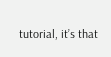tutorial, it’s that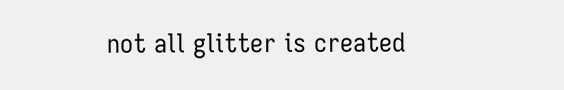not all glitter is created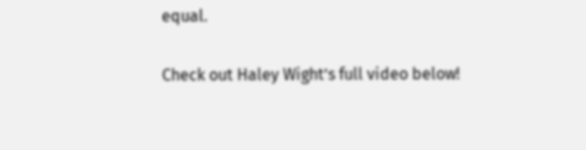equal.

Check out Haley Wight’s full video below!